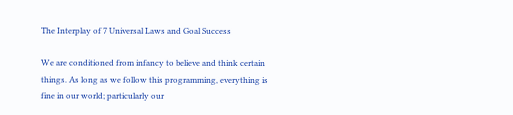The Interplay of 7 Universal Laws and Goal Success

We are conditioned from infancy to believe and think certain things. As long as we follow this programming, everything is fine in our world; particularly our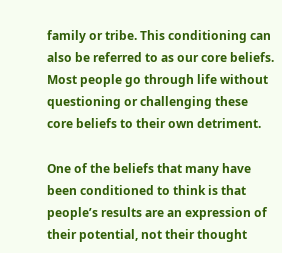family or tribe. This conditioning can also be referred to as our core beliefs. Most people go through life without questioning or challenging these core beliefs to their own detriment.

One of the beliefs that many have been conditioned to think is that people’s results are an expression of their potential, not their thought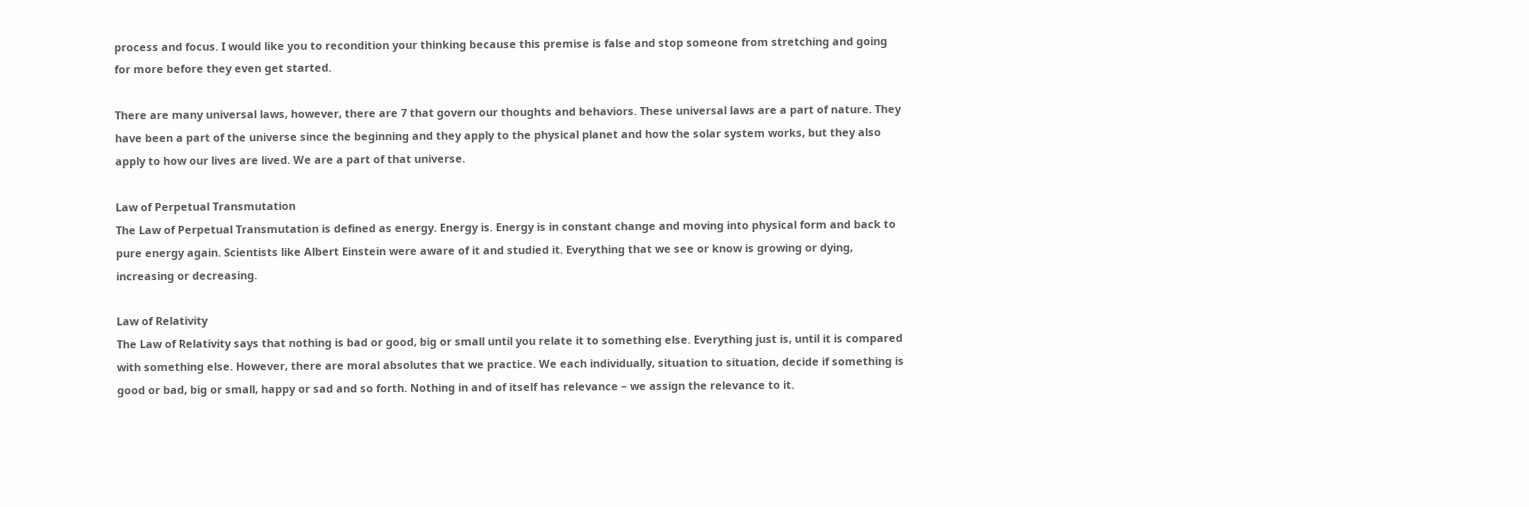process and focus. I would like you to recondition your thinking because this premise is false and stop someone from stretching and going for more before they even get started.

There are many universal laws, however, there are 7 that govern our thoughts and behaviors. These universal laws are a part of nature. They have been a part of the universe since the beginning and they apply to the physical planet and how the solar system works, but they also apply to how our lives are lived. We are a part of that universe.

Law of Perpetual Transmutation
The Law of Perpetual Transmutation is defined as energy. Energy is. Energy is in constant change and moving into physical form and back to pure energy again. Scientists like Albert Einstein were aware of it and studied it. Everything that we see or know is growing or dying, increasing or decreasing.

Law of Relativity
The Law of Relativity says that nothing is bad or good, big or small until you relate it to something else. Everything just is, until it is compared with something else. However, there are moral absolutes that we practice. We each individually, situation to situation, decide if something is good or bad, big or small, happy or sad and so forth. Nothing in and of itself has relevance – we assign the relevance to it.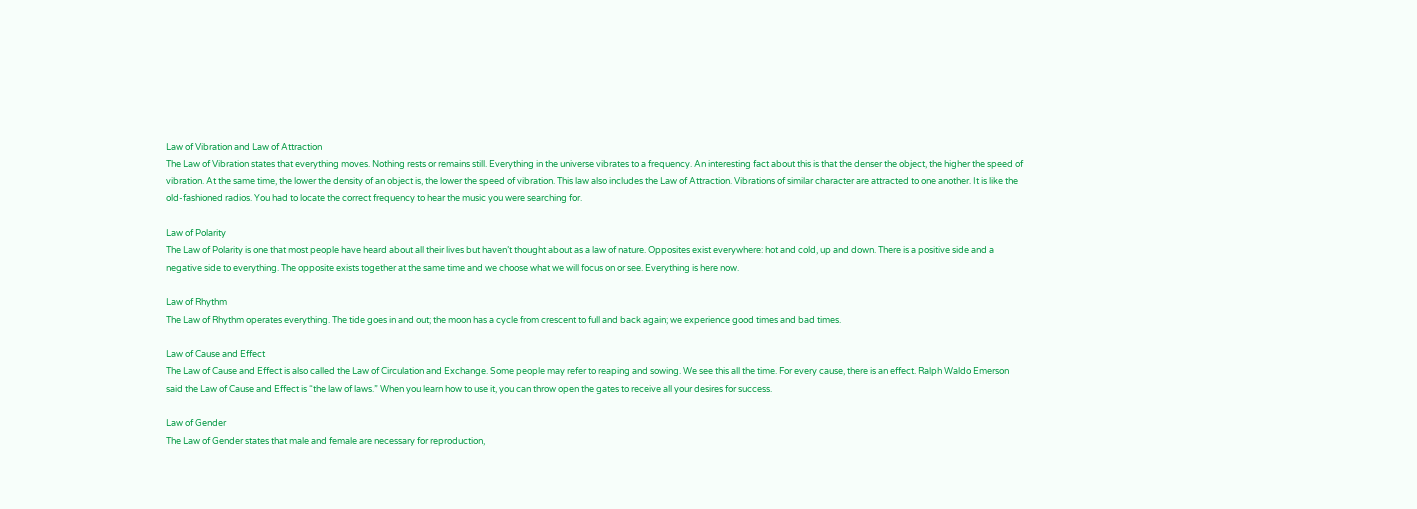Law of Vibration and Law of Attraction
The Law of Vibration states that everything moves. Nothing rests or remains still. Everything in the universe vibrates to a frequency. An interesting fact about this is that the denser the object, the higher the speed of vibration. At the same time, the lower the density of an object is, the lower the speed of vibration. This law also includes the Law of Attraction. Vibrations of similar character are attracted to one another. It is like the old-fashioned radios. You had to locate the correct frequency to hear the music you were searching for.

Law of Polarity
The Law of Polarity is one that most people have heard about all their lives but haven’t thought about as a law of nature. Opposites exist everywhere: hot and cold, up and down. There is a positive side and a negative side to everything. The opposite exists together at the same time and we choose what we will focus on or see. Everything is here now.

Law of Rhythm
The Law of Rhythm operates everything. The tide goes in and out; the moon has a cycle from crescent to full and back again; we experience good times and bad times.

Law of Cause and Effect
The Law of Cause and Effect is also called the Law of Circulation and Exchange. Some people may refer to reaping and sowing. We see this all the time. For every cause, there is an effect. Ralph Waldo Emerson said the Law of Cause and Effect is “the law of laws.” When you learn how to use it, you can throw open the gates to receive all your desires for success.

Law of Gender
The Law of Gender states that male and female are necessary for reproduction,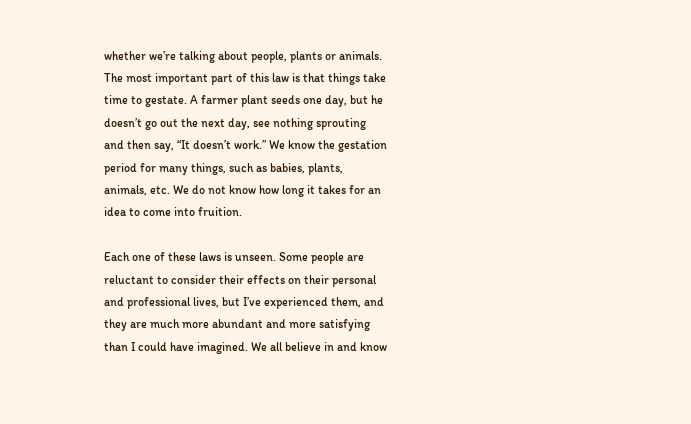whether we’re talking about people, plants or animals. The most important part of this law is that things take time to gestate. A farmer plant seeds one day, but he doesn’t go out the next day, see nothing sprouting and then say, “It doesn’t work.” We know the gestation period for many things, such as babies, plants, animals, etc. We do not know how long it takes for an idea to come into fruition.

Each one of these laws is unseen. Some people are reluctant to consider their effects on their personal and professional lives, but I’ve experienced them, and they are much more abundant and more satisfying than I could have imagined. We all believe in and know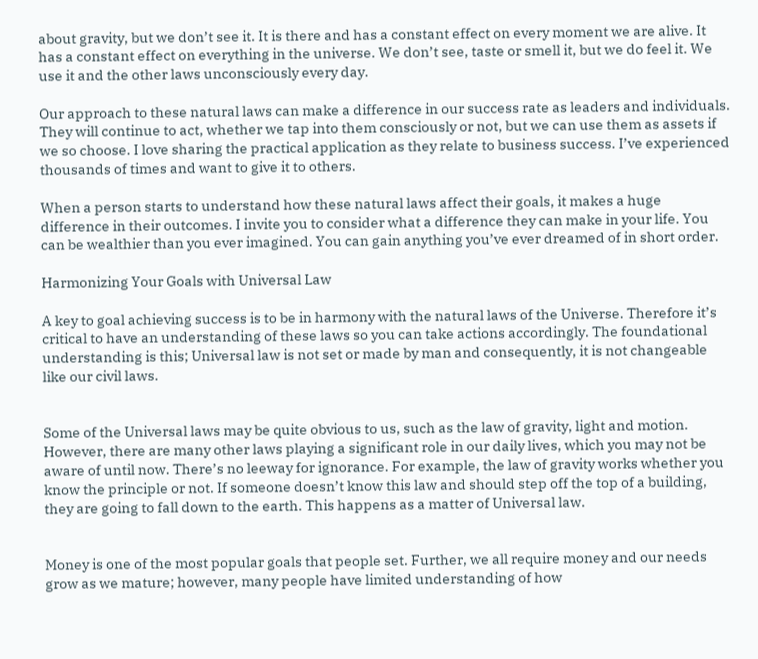about gravity, but we don’t see it. It is there and has a constant effect on every moment we are alive. It has a constant effect on everything in the universe. We don’t see, taste or smell it, but we do feel it. We use it and the other laws unconsciously every day.

Our approach to these natural laws can make a difference in our success rate as leaders and individuals. They will continue to act, whether we tap into them consciously or not, but we can use them as assets if we so choose. I love sharing the practical application as they relate to business success. I’ve experienced thousands of times and want to give it to others.

When a person starts to understand how these natural laws affect their goals, it makes a huge difference in their outcomes. I invite you to consider what a difference they can make in your life. You can be wealthier than you ever imagined. You can gain anything you’ve ever dreamed of in short order.

Harmonizing Your Goals with Universal Law

A key to goal achieving success is to be in harmony with the natural laws of the Universe. Therefore it’s critical to have an understanding of these laws so you can take actions accordingly. The foundational understanding is this; Universal law is not set or made by man and consequently, it is not changeable like our civil laws.


Some of the Universal laws may be quite obvious to us, such as the law of gravity, light and motion. However, there are many other laws playing a significant role in our daily lives, which you may not be aware of until now. There’s no leeway for ignorance. For example, the law of gravity works whether you know the principle or not. If someone doesn’t know this law and should step off the top of a building, they are going to fall down to the earth. This happens as a matter of Universal law.


Money is one of the most popular goals that people set. Further, we all require money and our needs grow as we mature; however, many people have limited understanding of how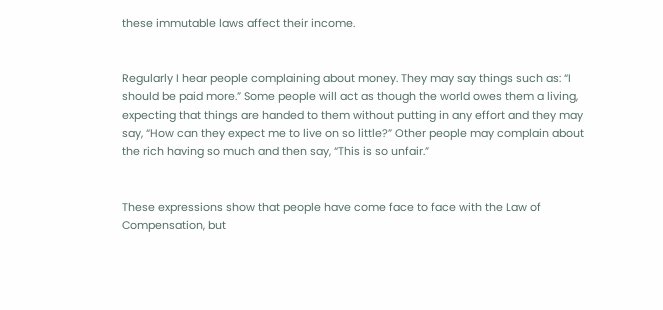these immutable laws affect their income.


Regularly I hear people complaining about money. They may say things such as: “I should be paid more.” Some people will act as though the world owes them a living, expecting that things are handed to them without putting in any effort and they may say, “How can they expect me to live on so little?” Other people may complain about the rich having so much and then say, “This is so unfair.”


These expressions show that people have come face to face with the Law of Compensation, but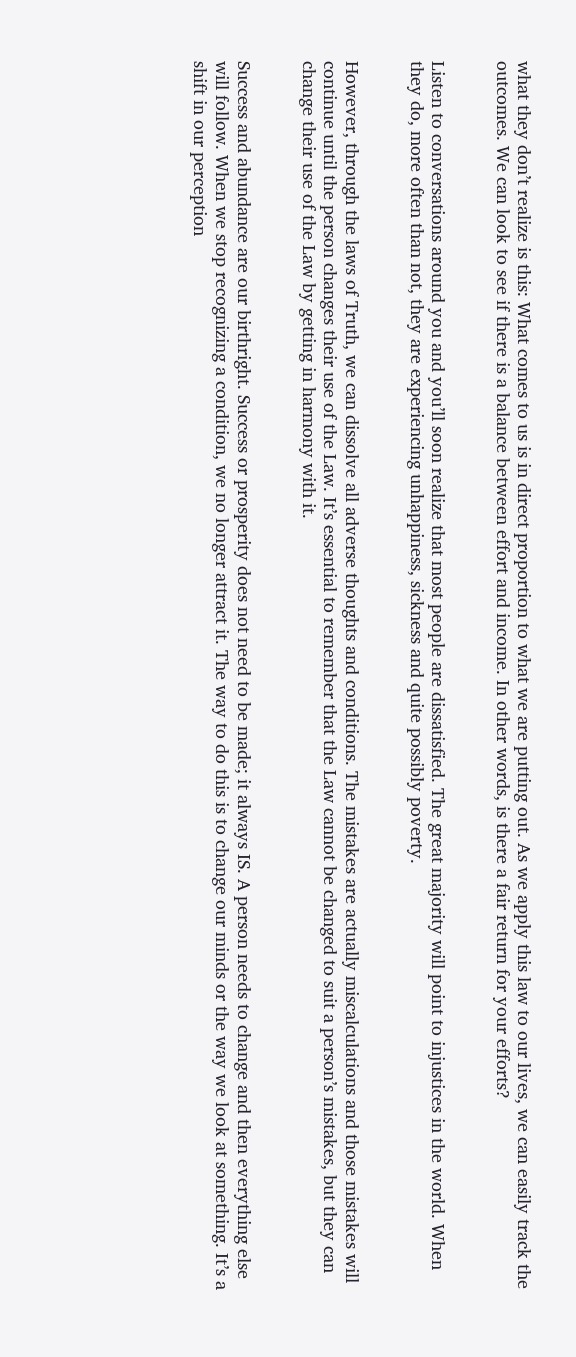what they don’t realize is this: What comes to us is in direct proportion to what we are putting out. As we apply this law to our lives, we can easily track the outcomes. We can look to see if there is a balance between effort and income. In other words, is there a fair return for your efforts?


Listen to conversations around you and you’ll soon realize that most people are dissatisfied. The great majority will point to injustices in the world. When they do, more often than not, they are experiencing unhappiness, sickness and quite possibly poverty.


However, through the laws of Truth, we can dissolve all adverse thoughts and conditions. The mistakes are actually miscalculations and those mistakes will continue until the person changes their use of the Law. It’s essential to remember that the Law cannot be changed to suit a person’s mistakes, but they can change their use of the Law by getting in harmony with it.


Success and abundance are our birthright. Success or prosperity does not need to be made; it always IS. A person needs to change and then everything else will follow. When we stop recognizing a condition, we no longer attract it. The way to do this is to change our minds or the way we look at something. It’s a shift in our perception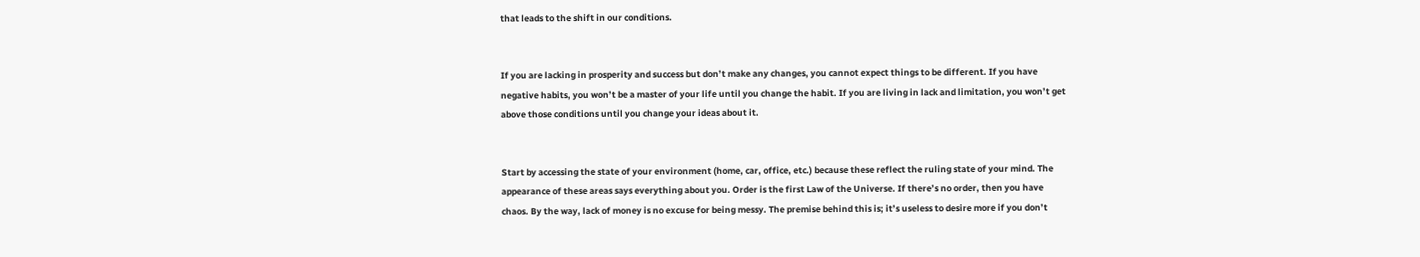that leads to the shift in our conditions.


If you are lacking in prosperity and success but don’t make any changes, you cannot expect things to be different. If you have negative habits, you won’t be a master of your life until you change the habit. If you are living in lack and limitation, you won’t get above those conditions until you change your ideas about it.


Start by accessing the state of your environment (home, car, office, etc.) because these reflect the ruling state of your mind. The appearance of these areas says everything about you. Order is the first Law of the Universe. If there’s no order, then you have chaos. By the way, lack of money is no excuse for being messy. The premise behind this is; it’s useless to desire more if you don’t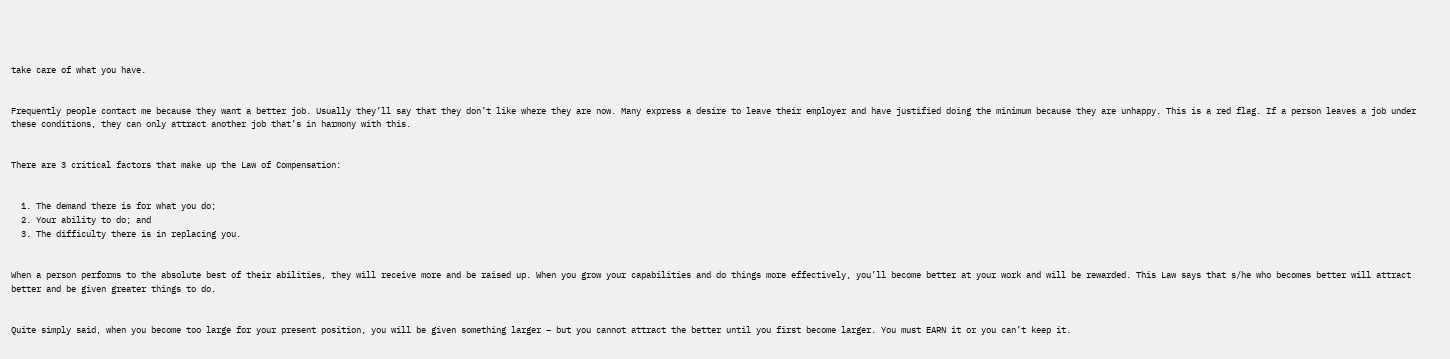take care of what you have.


Frequently people contact me because they want a better job. Usually they’ll say that they don’t like where they are now. Many express a desire to leave their employer and have justified doing the minimum because they are unhappy. This is a red flag. If a person leaves a job under these conditions, they can only attract another job that’s in harmony with this.


There are 3 critical factors that make up the Law of Compensation:


  1. The demand there is for what you do;
  2. Your ability to do; and
  3. The difficulty there is in replacing you.


When a person performs to the absolute best of their abilities, they will receive more and be raised up. When you grow your capabilities and do things more effectively, you’ll become better at your work and will be rewarded. This Law says that s/he who becomes better will attract better and be given greater things to do.


Quite simply said, when you become too large for your present position, you will be given something larger – but you cannot attract the better until you first become larger. You must EARN it or you can’t keep it.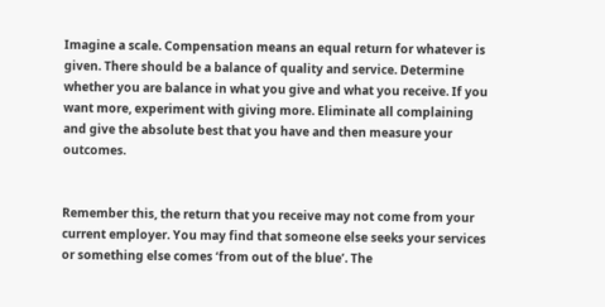Imagine a scale. Compensation means an equal return for whatever is given. There should be a balance of quality and service. Determine whether you are balance in what you give and what you receive. If you want more, experiment with giving more. Eliminate all complaining and give the absolute best that you have and then measure your outcomes.


Remember this, the return that you receive may not come from your current employer. You may find that someone else seeks your services or something else comes ‘from out of the blue’. The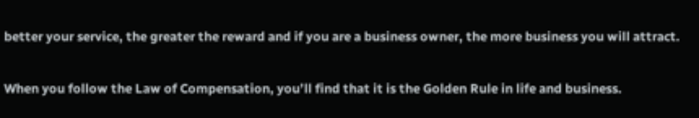better your service, the greater the reward and if you are a business owner, the more business you will attract.


When you follow the Law of Compensation, you’ll find that it is the Golden Rule in life and business.